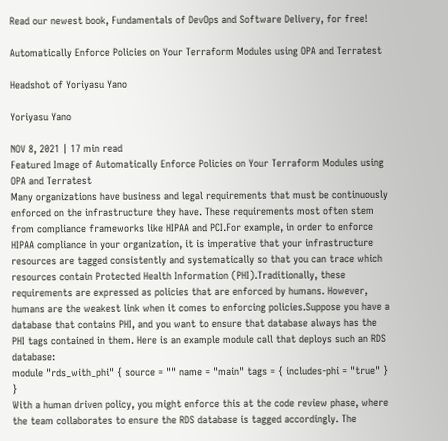Read our newest book, Fundamentals of DevOps and Software Delivery, for free!

Automatically Enforce Policies on Your Terraform Modules using OPA and Terratest

Headshot of Yoriyasu Yano

Yoriyasu Yano

NOV 8, 2021 | 17 min read
Featured Image of Automatically Enforce Policies on Your Terraform Modules using OPA and Terratest
Many organizations have business and legal requirements that must be continuously enforced on the infrastructure they have. These requirements most often stem from compliance frameworks like HIPAA and PCI.For example, in order to enforce HIPAA compliance in your organization, it is imperative that your infrastructure resources are tagged consistently and systematically so that you can trace which resources contain Protected Health Information (PHI).Traditionally, these requirements are expressed as policies that are enforced by humans. However, humans are the weakest link when it comes to enforcing policies.Suppose you have a database that contains PHI, and you want to ensure that database always has the PHI tags contained in them. Here is an example module call that deploys such an RDS database:
module "rds_with_phi" { source = "" name = "main" tags = { includes-phi = "true" } }
With a human driven policy, you might enforce this at the code review phase, where the team collaborates to ensure the RDS database is tagged accordingly. The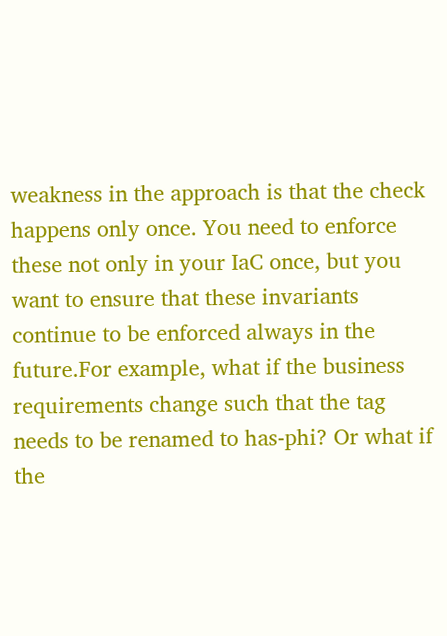weakness in the approach is that the check happens only once. You need to enforce these not only in your IaC once, but you want to ensure that these invariants continue to be enforced always in the future.For example, what if the business requirements change such that the tag needs to be renamed to has-phi? Or what if the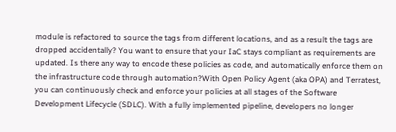module is refactored to source the tags from different locations, and as a result the tags are dropped accidentally? You want to ensure that your IaC stays compliant as requirements are updated. Is there any way to encode these policies as code, and automatically enforce them on the infrastructure code through automation?With Open Policy Agent (aka OPA) and Terratest, you can continuously check and enforce your policies at all stages of the Software Development Lifecycle (SDLC). With a fully implemented pipeline, developers no longer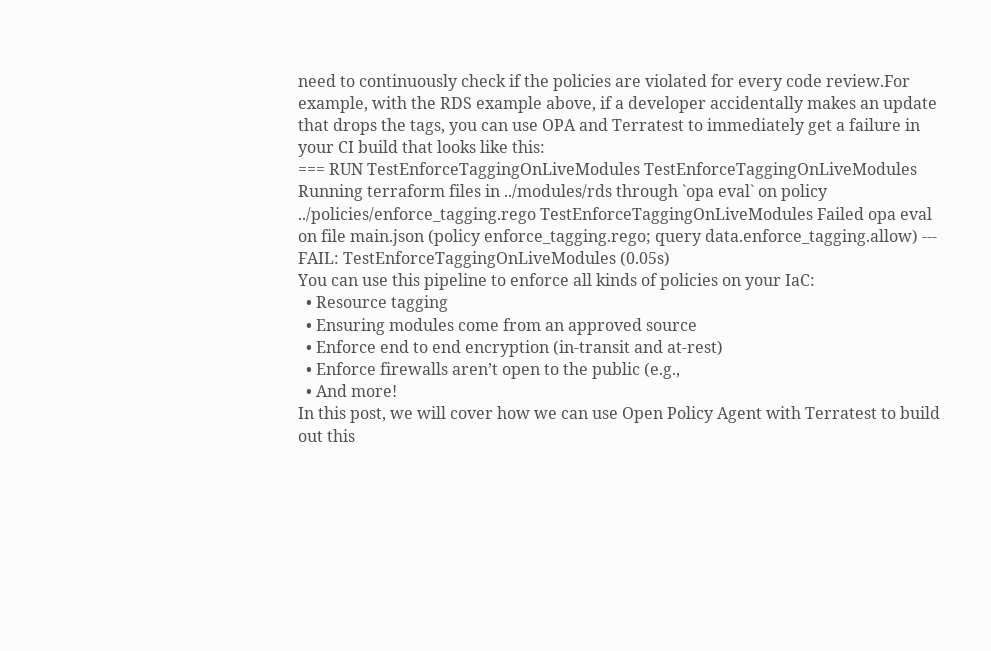need to continuously check if the policies are violated for every code review.For example, with the RDS example above, if a developer accidentally makes an update that drops the tags, you can use OPA and Terratest to immediately get a failure in your CI build that looks like this:
=== RUN TestEnforceTaggingOnLiveModules TestEnforceTaggingOnLiveModules Running terraform files in ../modules/rds through `opa eval` on policy ../policies/enforce_tagging.rego TestEnforceTaggingOnLiveModules Failed opa eval on file main.json (policy enforce_tagging.rego; query data.enforce_tagging.allow) --- FAIL: TestEnforceTaggingOnLiveModules (0.05s)
You can use this pipeline to enforce all kinds of policies on your IaC:
  • Resource tagging
  • Ensuring modules come from an approved source
  • Enforce end to end encryption (in-transit and at-rest)
  • Enforce firewalls aren’t open to the public (e.g.,
  • And more!
In this post, we will cover how we can use Open Policy Agent with Terratest to build out this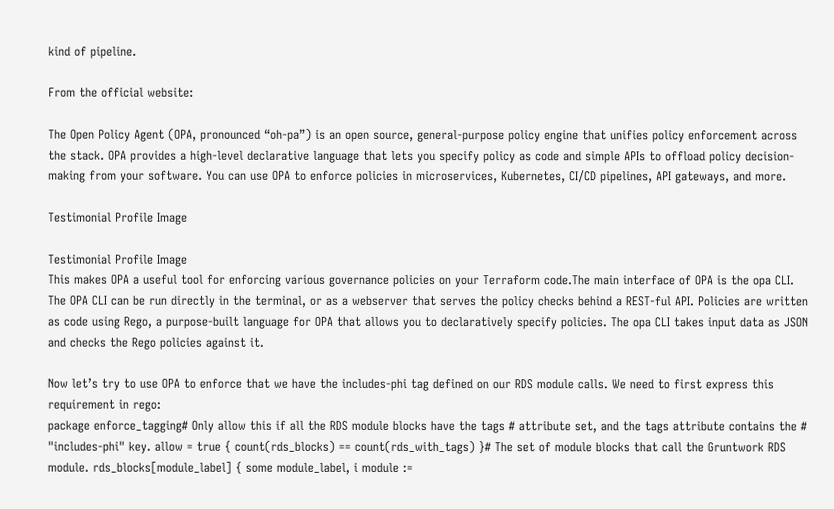kind of pipeline.

From the official website:

The Open Policy Agent (OPA, pronounced “oh-pa”) is an open source, general-purpose policy engine that unifies policy enforcement across the stack. OPA provides a high-level declarative language that lets you specify policy as code and simple APIs to offload policy decision-making from your software. You can use OPA to enforce policies in microservices, Kubernetes, CI/CD pipelines, API gateways, and more.

Testimonial Profile Image

Testimonial Profile Image
This makes OPA a useful tool for enforcing various governance policies on your Terraform code.The main interface of OPA is the opa CLI. The OPA CLI can be run directly in the terminal, or as a webserver that serves the policy checks behind a REST-ful API. Policies are written as code using Rego, a purpose-built language for OPA that allows you to declaratively specify policies. The opa CLI takes input data as JSON and checks the Rego policies against it.

Now let’s try to use OPA to enforce that we have the includes-phi tag defined on our RDS module calls. We need to first express this requirement in rego:
package enforce_tagging# Only allow this if all the RDS module blocks have the tags # attribute set, and the tags attribute contains the # "includes-phi" key. allow = true { count(rds_blocks) == count(rds_with_tags) }# The set of module blocks that call the Gruntwork RDS module. rds_blocks[module_label] { some module_label, i module :=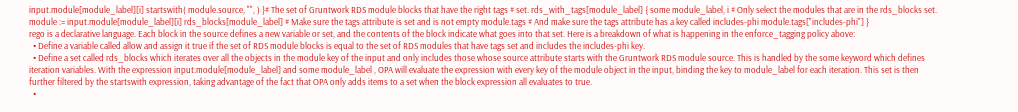input.module[module_label][i] startswith( module.source, "", ) }# The set of Gruntwork RDS module blocks that have the right tags # set. rds_with_tags[module_label] { some module_label, i # Only select the modules that are in the rds_blocks set. module := input.module[module_label][i] rds_blocks[module_label] # Make sure the tags attribute is set and is not empty module.tags # And make sure the tags attribute has a key called includes-phi module.tags["includes-phi"] }
rego is a declarative language. Each block in the source defines a new variable or set, and the contents of the block indicate what goes into that set. Here is a breakdown of what is happening in the enforce_tagging policy above:
  • Define a variable called allow and assign it true if the set of RDS module blocks is equal to the set of RDS modules that have tags set and includes the includes-phi key.
  • Define a set called rds_blocks which iterates over all the objects in the module key of the input and only includes those whose source attribute starts with the Gruntwork RDS module source. This is handled by the some keyword which defines iteration variables. With the expression input.module[module_label] and some module_label , OPA will evaluate the expression with every key of the module object in the input, binding the key to module_label for each iteration. This set is then further filtered by the startswith expression, taking advantage of the fact that OPA only adds items to a set when the block expression all evaluates to true.
  •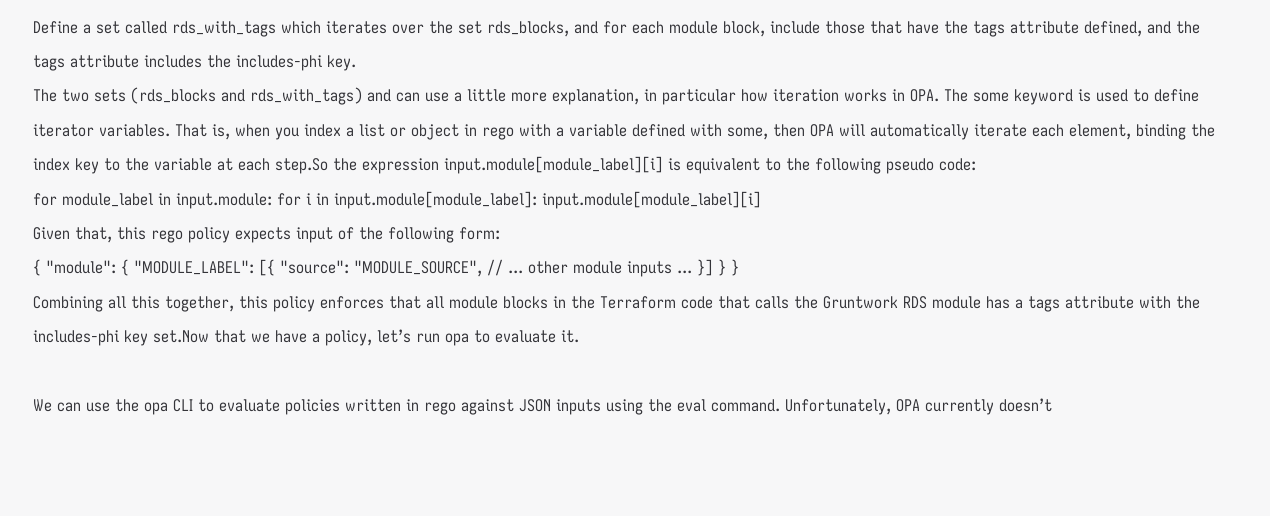Define a set called rds_with_tags which iterates over the set rds_blocks, and for each module block, include those that have the tags attribute defined, and the tags attribute includes the includes-phi key.
The two sets (rds_blocks and rds_with_tags) and can use a little more explanation, in particular how iteration works in OPA. The some keyword is used to define iterator variables. That is, when you index a list or object in rego with a variable defined with some, then OPA will automatically iterate each element, binding the index key to the variable at each step.So the expression input.module[module_label][i] is equivalent to the following pseudo code:
for module_label in input.module: for i in input.module[module_label]: input.module[module_label][i]
Given that, this rego policy expects input of the following form:
{ "module": { "MODULE_LABEL": [{ "source": "MODULE_SOURCE", // ... other module inputs ... }] } }
Combining all this together, this policy enforces that all module blocks in the Terraform code that calls the Gruntwork RDS module has a tags attribute with the includes-phi key set.Now that we have a policy, let’s run opa to evaluate it.

We can use the opa CLI to evaluate policies written in rego against JSON inputs using the eval command. Unfortunately, OPA currently doesn’t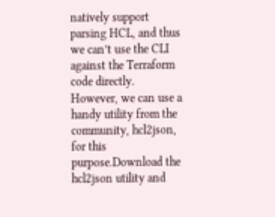natively support parsing HCL, and thus we can’t use the CLI against the Terraform code directly. However, we can use a handy utility from the community, hcl2json, for this purpose.Download the hcl2json utility and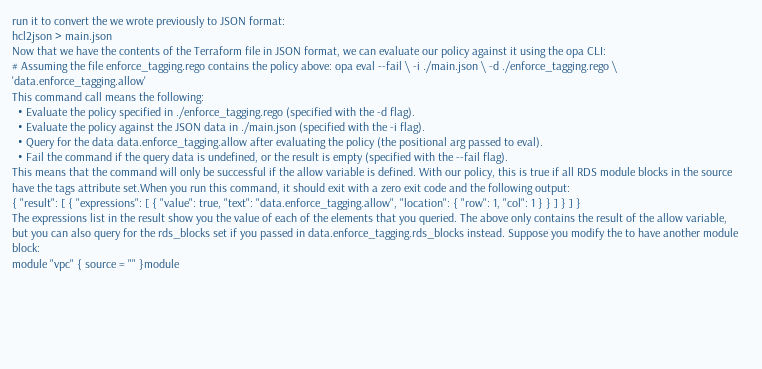run it to convert the we wrote previously to JSON format:
hcl2json > main.json
Now that we have the contents of the Terraform file in JSON format, we can evaluate our policy against it using the opa CLI:
# Assuming the file enforce_tagging.rego contains the policy above: opa eval --fail \ -i ./main.json \ -d ./enforce_tagging.rego \ 'data.enforce_tagging.allow'
This command call means the following:
  • Evaluate the policy specified in ./enforce_tagging.rego (specified with the -d flag).
  • Evaluate the policy against the JSON data in ./main.json (specified with the -i flag).
  • Query for the data data.enforce_tagging.allow after evaluating the policy (the positional arg passed to eval).
  • Fail the command if the query data is undefined, or the result is empty (specified with the --fail flag).
This means that the command will only be successful if the allow variable is defined. With our policy, this is true if all RDS module blocks in the source have the tags attribute set.When you run this command, it should exit with a zero exit code and the following output:
{ "result": [ { "expressions": [ { "value": true, "text": "data.enforce_tagging.allow", "location": { "row": 1, "col": 1 } } ] } ] }
The expressions list in the result show you the value of each of the elements that you queried. The above only contains the result of the allow variable, but you can also query for the rds_blocks set if you passed in data.enforce_tagging.rds_blocks instead. Suppose you modify the to have another module block:
module "vpc" { source = "" }module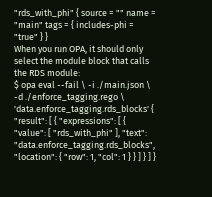"rds_with_phi" { source = "" name = "main" tags = { includes-phi = "true" } }
When you run OPA, it should only select the module block that calls the RDS module:
$ opa eval --fail \ -i ./main.json \ -d ./enforce_tagging.rego \ 'data.enforce_tagging.rds_blocks' { "result": [ { "expressions": [ { "value": [ "rds_with_phi" ], "text": "data.enforce_tagging.rds_blocks", "location": { "row": 1, "col": 1 } } ] } ] }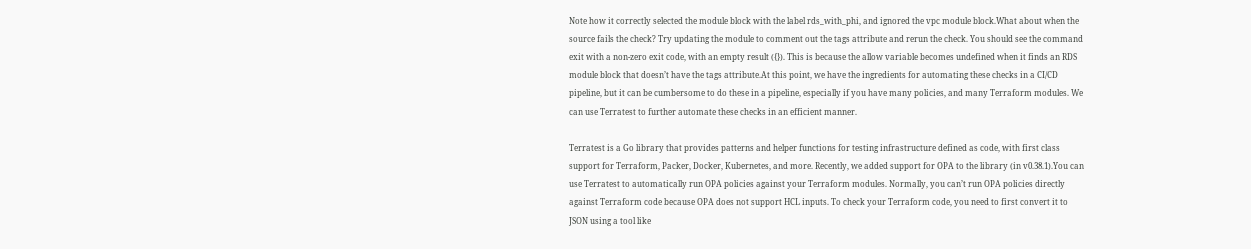Note how it correctly selected the module block with the label rds_with_phi, and ignored the vpc module block.What about when the source fails the check? Try updating the module to comment out the tags attribute and rerun the check. You should see the command exit with a non-zero exit code, with an empty result ({}). This is because the allow variable becomes undefined when it finds an RDS module block that doesn’t have the tags attribute.At this point, we have the ingredients for automating these checks in a CI/CD pipeline, but it can be cumbersome to do these in a pipeline, especially if you have many policies, and many Terraform modules. We can use Terratest to further automate these checks in an efficient manner.

Terratest is a Go library that provides patterns and helper functions for testing infrastructure defined as code, with first class support for Terraform, Packer, Docker, Kubernetes, and more. Recently, we added support for OPA to the library (in v0.38.1).You can use Terratest to automatically run OPA policies against your Terraform modules. Normally, you can’t run OPA policies directly against Terraform code because OPA does not support HCL inputs. To check your Terraform code, you need to first convert it to JSON using a tool like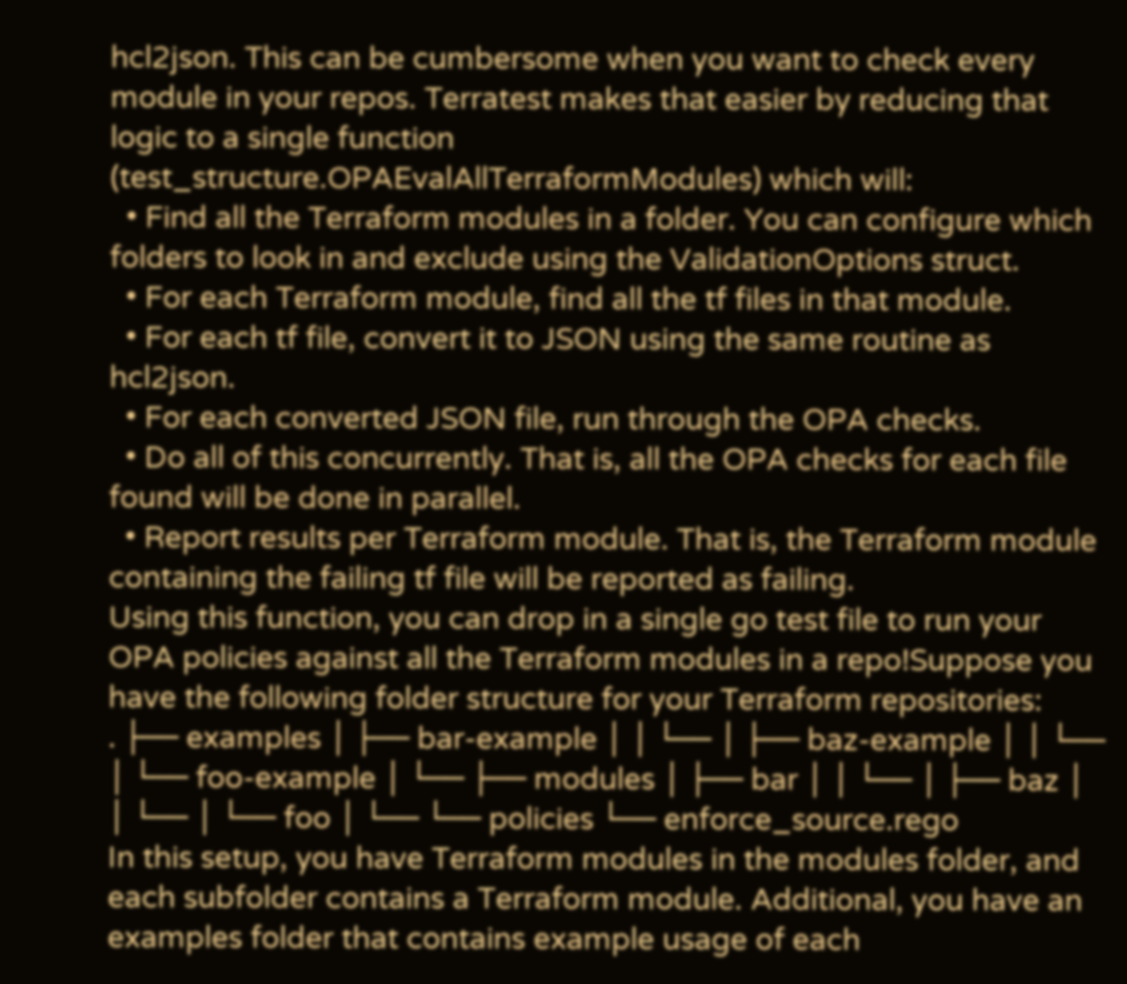hcl2json. This can be cumbersome when you want to check every module in your repos. Terratest makes that easier by reducing that logic to a single function (test_structure.OPAEvalAllTerraformModules) which will:
  • Find all the Terraform modules in a folder. You can configure which folders to look in and exclude using the ValidationOptions struct.
  • For each Terraform module, find all the tf files in that module.
  • For each tf file, convert it to JSON using the same routine as hcl2json.
  • For each converted JSON file, run through the OPA checks.
  • Do all of this concurrently. That is, all the OPA checks for each file found will be done in parallel.
  • Report results per Terraform module. That is, the Terraform module containing the failing tf file will be reported as failing.
Using this function, you can drop in a single go test file to run your OPA policies against all the Terraform modules in a repo!Suppose you have the following folder structure for your Terraform repositories:
. ├── examples │ ├── bar-example │ │ └── │ ├── baz-example │ │ └── │ └── foo-example │ └── ├── modules │ ├── bar │ │ └── │ ├── baz │ │ └── │ └── foo │ └── └── policies └── enforce_source.rego
In this setup, you have Terraform modules in the modules folder, and each subfolder contains a Terraform module. Additional, you have an examples folder that contains example usage of each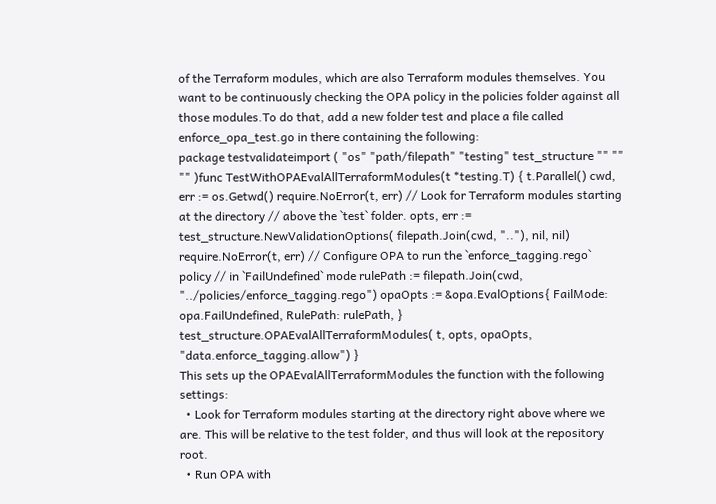of the Terraform modules, which are also Terraform modules themselves. You want to be continuously checking the OPA policy in the policies folder against all those modules.To do that, add a new folder test and place a file called enforce_opa_test.go in there containing the following:
package testvalidateimport ( "os" "path/filepath" "testing" test_structure "" "" "" )func TestWithOPAEvalAllTerraformModules(t *testing.T) { t.Parallel() cwd, err := os.Getwd() require.NoError(t, err) // Look for Terraform modules starting at the directory // above the `test` folder. opts, err := test_structure.NewValidationOptions( filepath.Join(cwd, ".."), nil, nil) require.NoError(t, err) // Configure OPA to run the `enforce_tagging.rego` policy // in `FailUndefined` mode rulePath := filepath.Join(cwd, "../policies/enforce_tagging.rego") opaOpts := &opa.EvalOptions{ FailMode: opa.FailUndefined, RulePath: rulePath, } test_structure.OPAEvalAllTerraformModules( t, opts, opaOpts, "data.enforce_tagging.allow") }
This sets up the OPAEvalAllTerraformModules the function with the following settings:
  • Look for Terraform modules starting at the directory right above where we are. This will be relative to the test folder, and thus will look at the repository root.
  • Run OPA with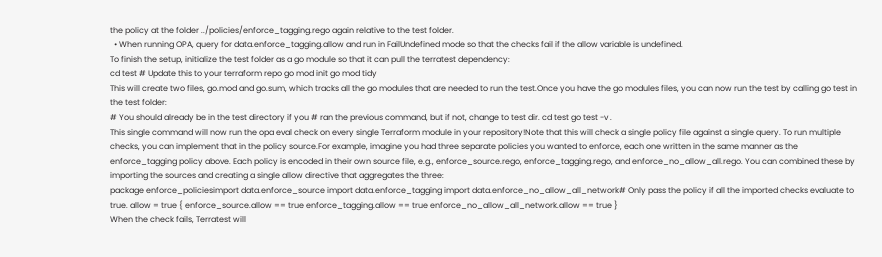the policy at the folder ../policies/enforce_tagging.rego again relative to the test folder.
  • When running OPA, query for data.enforce_tagging.allow and run in FailUndefined mode so that the checks fail if the allow variable is undefined.
To finish the setup, initialize the test folder as a go module so that it can pull the terratest dependency:
cd test # Update this to your terraform repo go mod init go mod tidy
This will create two files, go.mod and go.sum, which tracks all the go modules that are needed to run the test.Once you have the go modules files, you can now run the test by calling go test in the test folder:
# You should already be in the test directory if you # ran the previous command, but if not, change to test dir. cd test go test -v .
This single command will now run the opa eval check on every single Terraform module in your repository!Note that this will check a single policy file against a single query. To run multiple checks, you can implement that in the policy source.For example, imagine you had three separate policies you wanted to enforce, each one written in the same manner as the enforce_tagging policy above. Each policy is encoded in their own source file, e.g., enforce_source.rego, enforce_tagging.rego, and enforce_no_allow_all.rego. You can combined these by importing the sources and creating a single allow directive that aggregates the three:
package enforce_policiesimport data.enforce_source import data.enforce_tagging import data.enforce_no_allow_all_network# Only pass the policy if all the imported checks evaluate to true. allow = true { enforce_source.allow == true enforce_tagging.allow == true enforce_no_allow_all_network.allow == true }
When the check fails, Terratest will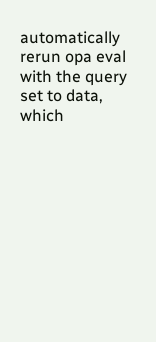automatically rerun opa eval with the query set to data, which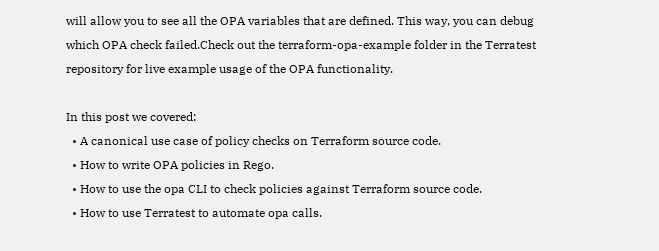will allow you to see all the OPA variables that are defined. This way, you can debug which OPA check failed.Check out the terraform-opa-example folder in the Terratest repository for live example usage of the OPA functionality.

In this post we covered:
  • A canonical use case of policy checks on Terraform source code.
  • How to write OPA policies in Rego.
  • How to use the opa CLI to check policies against Terraform source code.
  • How to use Terratest to automate opa calls.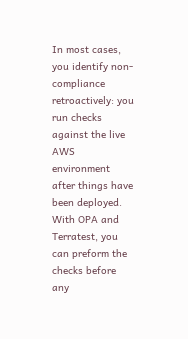In most cases, you identify non-compliance retroactively: you run checks against the live AWS environment after things have been deployed. With OPA and Terratest, you can preform the checks before any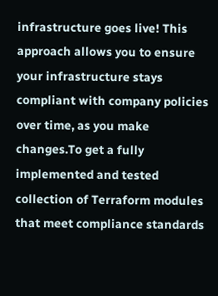infrastructure goes live! This approach allows you to ensure your infrastructure stays compliant with company policies over time, as you make changes.To get a fully implemented and tested collection of Terraform modules that meet compliance standards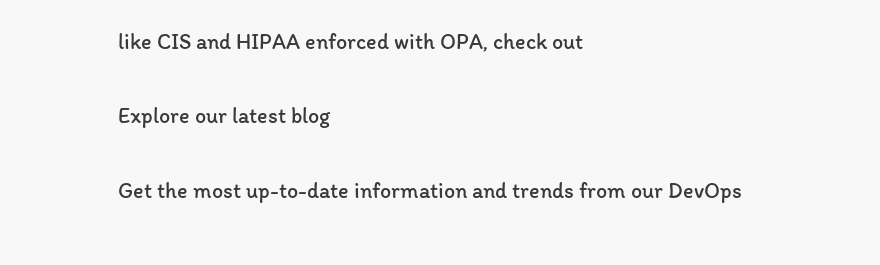like CIS and HIPAA enforced with OPA, check out

Explore our latest blog

Get the most up-to-date information and trends from our DevOps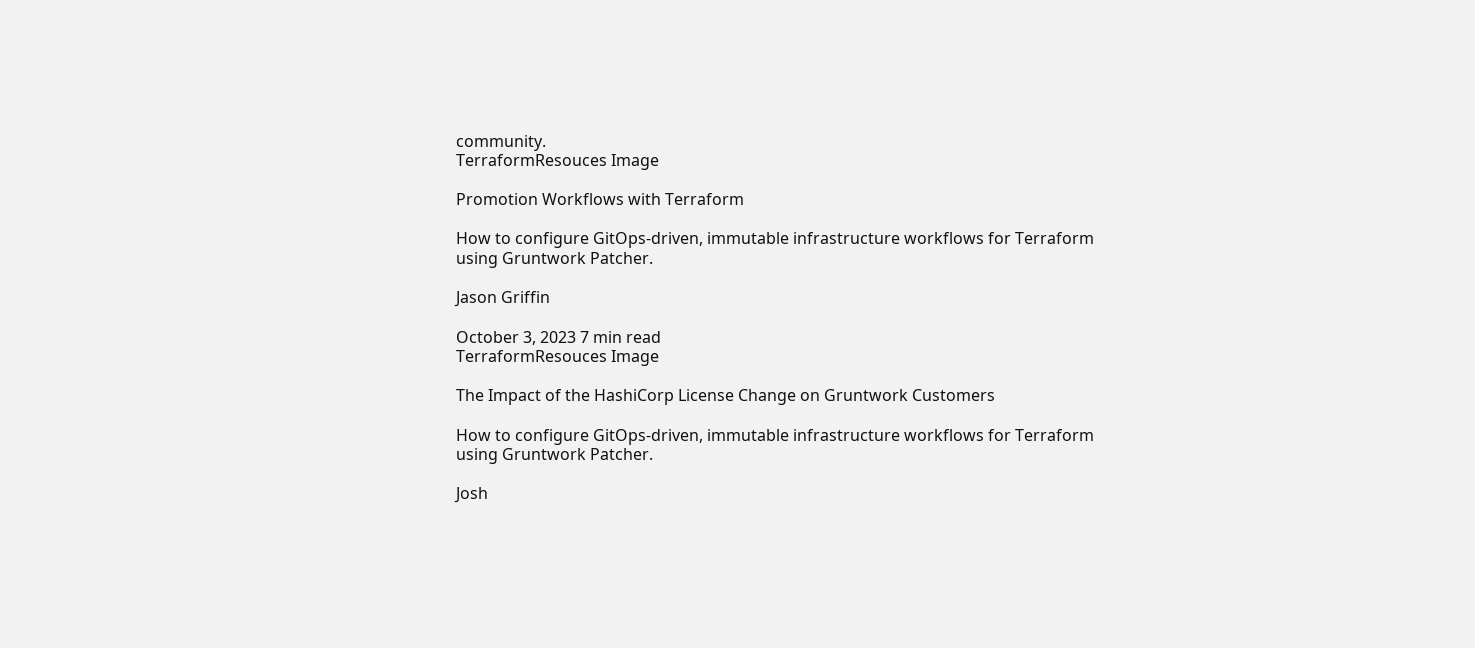community.
TerraformResouces Image

Promotion Workflows with Terraform

How to configure GitOps-driven, immutable infrastructure workflows for Terraform using Gruntwork Patcher.

Jason Griffin

October 3, 2023 7 min read
TerraformResouces Image

The Impact of the HashiCorp License Change on Gruntwork Customers

How to configure GitOps-driven, immutable infrastructure workflows for Terraform using Gruntwork Patcher.

Josh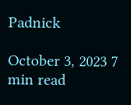Padnick

October 3, 2023 7 min read